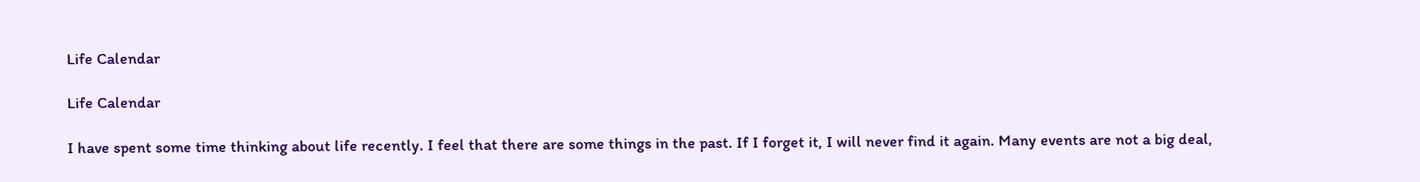Life Calendar

Life Calendar

I have spent some time thinking about life recently. I feel that there are some things in the past. If I forget it, I will never find it again. Many events are not a big deal,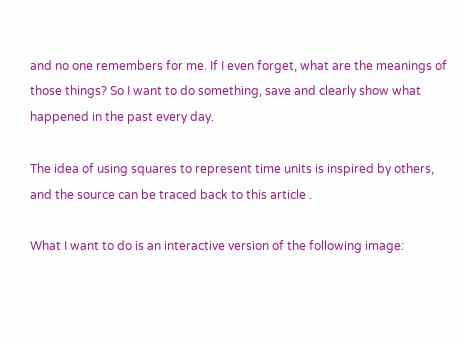and no one remembers for me. If I even forget, what are the meanings of those things? So I want to do something, save and clearly show what happened in the past every day.

The idea of using squares to represent time units is inspired by others, and the source can be traced back to this article .

What I want to do is an interactive version of the following image: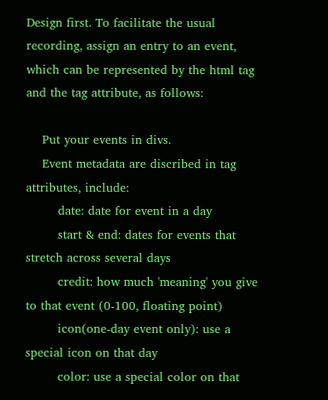Design first. To facilitate the usual recording, assign an entry to an event, which can be represented by the html tag and the tag attribute, as follows:

    Put your events in divs.
    Event metadata are discribed in tag attributes, include:
        date: date for event in a day
        start & end: dates for events that stretch across several days
        credit: how much 'meaning' you give to that event (0-100, floating point)
        icon(one-day event only): use a special icon on that day
        color: use a special color on that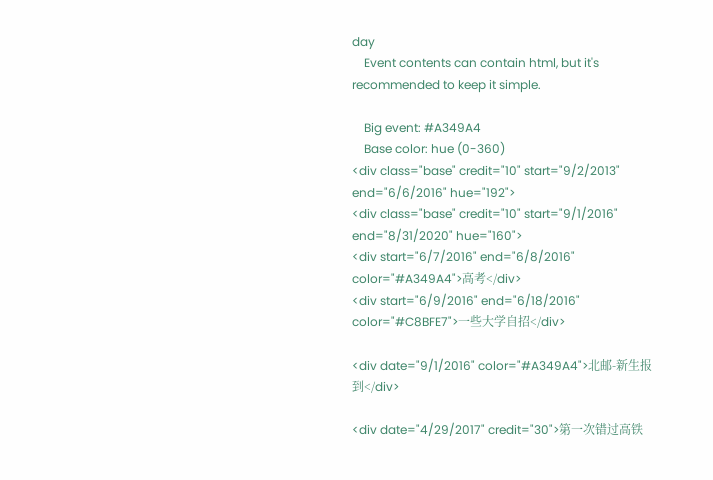day
    Event contents can contain html, but it's recommended to keep it simple.

    Big event: #A349A4
    Base color: hue (0-360)
<div class="base" credit="10" start="9/2/2013" end="6/6/2016" hue="192">
<div class="base" credit="10" start="9/1/2016" end="8/31/2020" hue="160">
<div start="6/7/2016" end="6/8/2016" color="#A349A4">高考</div>
<div start="6/9/2016" end="6/18/2016" color="#C8BFE7">一些大学自招</div>

<div date="9/1/2016" color="#A349A4">北邮-新生报到</div>

<div date="4/29/2017" credit="30">第一次错过高铁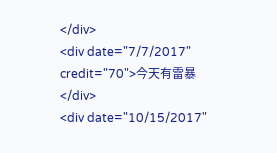</div>
<div date="7/7/2017" credit="70">今天有雷暴</div>
<div date="10/15/2017"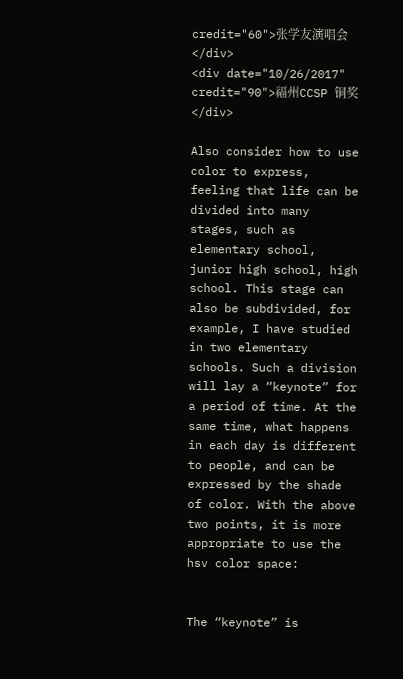credit="60">张学友演唱会</div>
<div date="10/26/2017" credit="90">福州CCSP 铜奖</div>

Also consider how to use color to express, feeling that life can be divided into many stages, such as elementary school, junior high school, high school. This stage can also be subdivided, for example, I have studied in two elementary schools. Such a division will lay a “keynote” for a period of time. At the same time, what happens in each day is different to people, and can be expressed by the shade of color. With the above two points, it is more appropriate to use the hsv color space:


The “keynote” is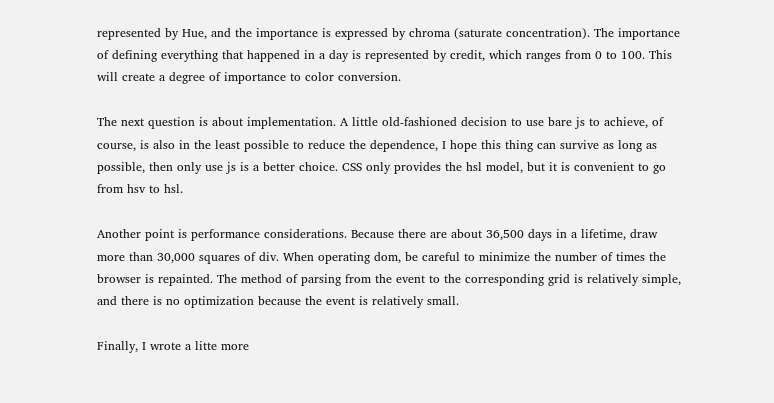represented by Hue, and the importance is expressed by chroma (saturate concentration). The importance of defining everything that happened in a day is represented by credit, which ranges from 0 to 100. This will create a degree of importance to color conversion.

The next question is about implementation. A little old-fashioned decision to use bare js to achieve, of course, is also in the least possible to reduce the dependence, I hope this thing can survive as long as possible, then only use js is a better choice. CSS only provides the hsl model, but it is convenient to go from hsv to hsl.

Another point is performance considerations. Because there are about 36,500 days in a lifetime, draw more than 30,000 squares of div. When operating dom, be careful to minimize the number of times the browser is repainted. The method of parsing from the event to the corresponding grid is relatively simple, and there is no optimization because the event is relatively small.

Finally, I wrote a litte more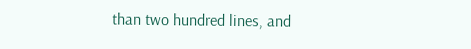than two hundred lines, and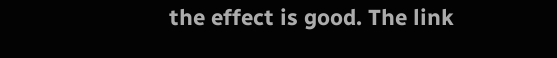the effect is good. The link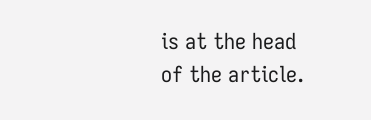is at the head of the article.